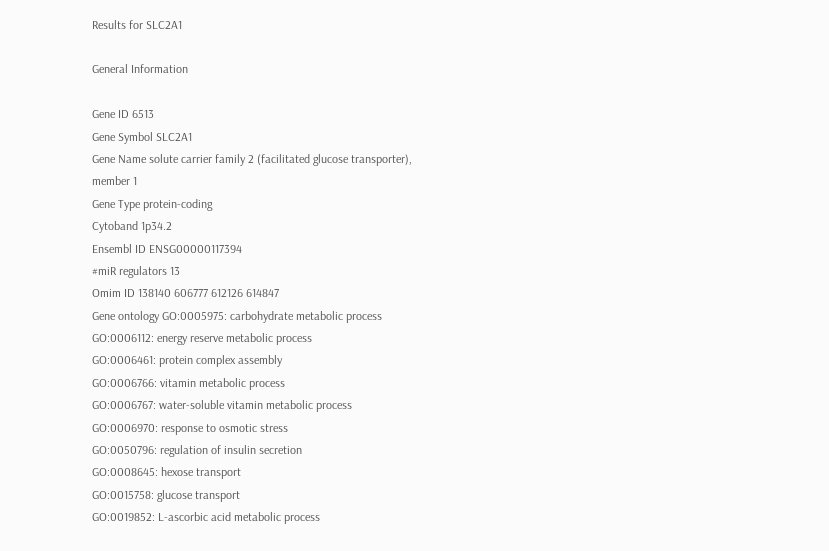Results for SLC2A1

General Information

Gene ID 6513
Gene Symbol SLC2A1
Gene Name solute carrier family 2 (facilitated glucose transporter), member 1
Gene Type protein-coding
Cytoband 1p34.2
Ensembl ID ENSG00000117394
#miR regulators 13
Omim ID 138140 606777 612126 614847
Gene ontology GO:0005975: carbohydrate metabolic process
GO:0006112: energy reserve metabolic process
GO:0006461: protein complex assembly
GO:0006766: vitamin metabolic process
GO:0006767: water-soluble vitamin metabolic process
GO:0006970: response to osmotic stress
GO:0050796: regulation of insulin secretion
GO:0008645: hexose transport
GO:0015758: glucose transport
GO:0019852: L-ascorbic acid metabolic process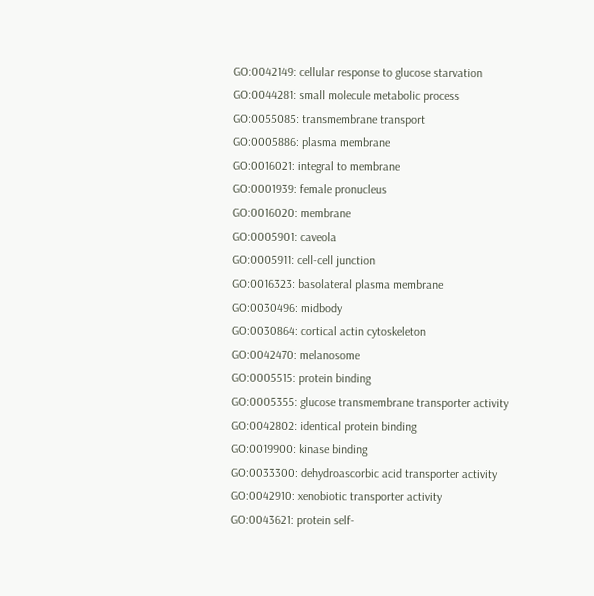GO:0042149: cellular response to glucose starvation
GO:0044281: small molecule metabolic process
GO:0055085: transmembrane transport
GO:0005886: plasma membrane
GO:0016021: integral to membrane
GO:0001939: female pronucleus
GO:0016020: membrane
GO:0005901: caveola
GO:0005911: cell-cell junction
GO:0016323: basolateral plasma membrane
GO:0030496: midbody
GO:0030864: cortical actin cytoskeleton
GO:0042470: melanosome
GO:0005515: protein binding
GO:0005355: glucose transmembrane transporter activity
GO:0042802: identical protein binding
GO:0019900: kinase binding
GO:0033300: dehydroascorbic acid transporter activity
GO:0042910: xenobiotic transporter activity
GO:0043621: protein self-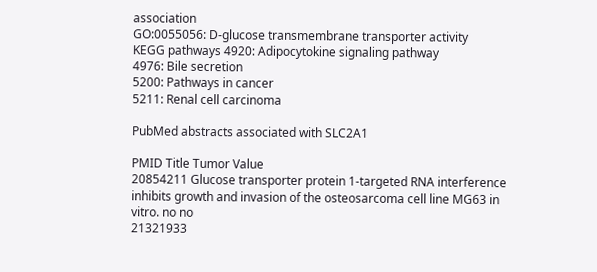association
GO:0055056: D-glucose transmembrane transporter activity
KEGG pathways 4920: Adipocytokine signaling pathway
4976: Bile secretion
5200: Pathways in cancer
5211: Renal cell carcinoma

PubMed abstracts associated with SLC2A1

PMID Title Tumor Value
20854211 Glucose transporter protein 1-targeted RNA interference inhibits growth and invasion of the osteosarcoma cell line MG63 in vitro. no no
21321933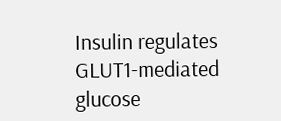Insulin regulates GLUT1-mediated glucose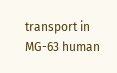transport in MG-63 human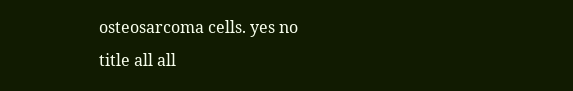osteosarcoma cells. yes no
title all all